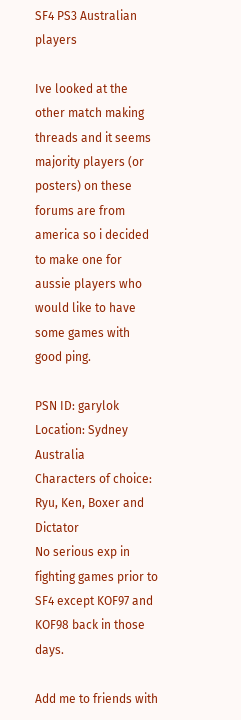SF4 PS3 Australian players

Ive looked at the other match making threads and it seems majority players (or posters) on these forums are from america so i decided to make one for aussie players who would like to have some games with good ping.

PSN ID: garylok
Location: Sydney Australia
Characters of choice: Ryu, Ken, Boxer and Dictator
No serious exp in fighting games prior to SF4 except KOF97 and KOF98 back in those days.

Add me to friends with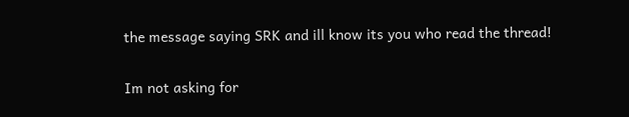the message saying SRK and ill know its you who read the thread!

Im not asking for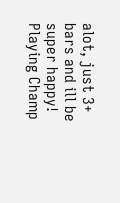alot, just 3+ bars and ill be super happy! Playing Champ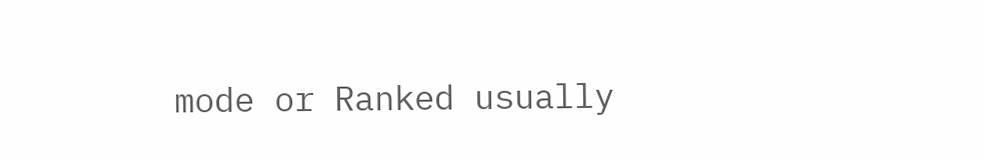mode or Ranked usually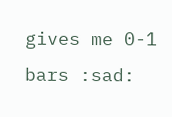gives me 0-1 bars :sad: